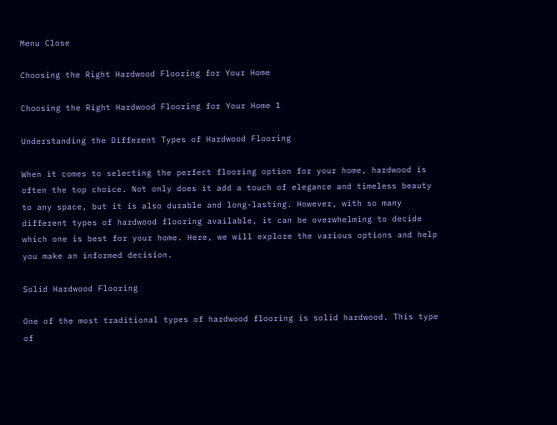Menu Close

Choosing the Right Hardwood Flooring for Your Home

Choosing the Right Hardwood Flooring for Your Home 1

Understanding the Different Types of Hardwood Flooring

When it comes to selecting the perfect flooring option for your home, hardwood is often the top choice. Not only does it add a touch of elegance and timeless beauty to any space, but it is also durable and long-lasting. However, with so many different types of hardwood flooring available, it can be overwhelming to decide which one is best for your home. Here, we will explore the various options and help you make an informed decision.

Solid Hardwood Flooring

One of the most traditional types of hardwood flooring is solid hardwood. This type of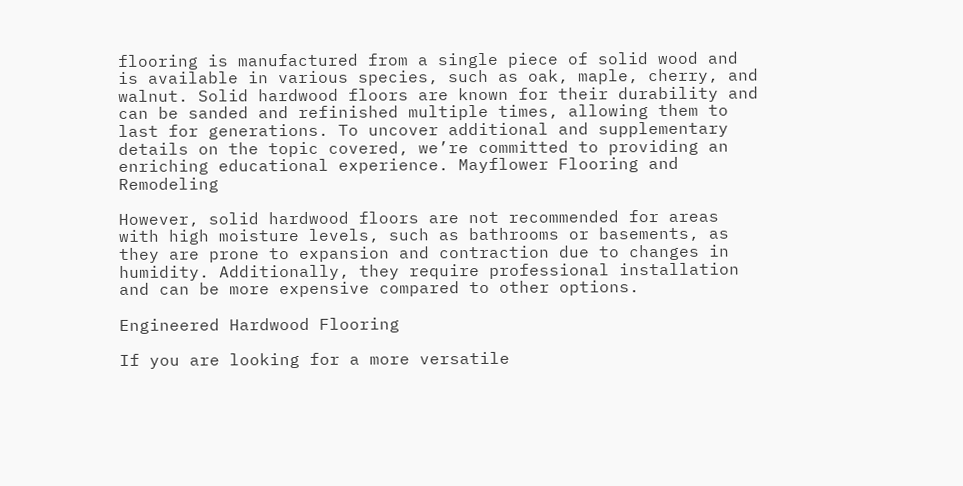flooring is manufactured from a single piece of solid wood and is available in various species, such as oak, maple, cherry, and walnut. Solid hardwood floors are known for their durability and can be sanded and refinished multiple times, allowing them to last for generations. To uncover additional and supplementary details on the topic covered, we’re committed to providing an enriching educational experience. Mayflower Flooring and Remodeling

However, solid hardwood floors are not recommended for areas with high moisture levels, such as bathrooms or basements, as they are prone to expansion and contraction due to changes in humidity. Additionally, they require professional installation and can be more expensive compared to other options.

Engineered Hardwood Flooring

If you are looking for a more versatile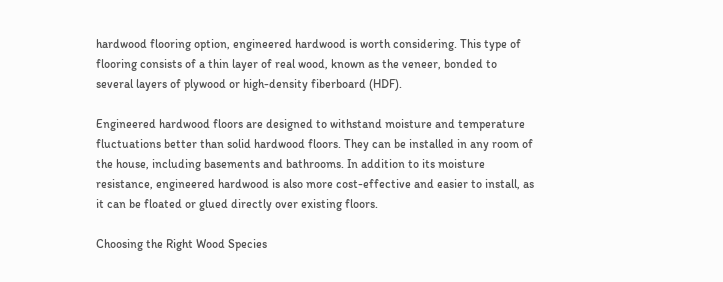hardwood flooring option, engineered hardwood is worth considering. This type of flooring consists of a thin layer of real wood, known as the veneer, bonded to several layers of plywood or high-density fiberboard (HDF).

Engineered hardwood floors are designed to withstand moisture and temperature fluctuations better than solid hardwood floors. They can be installed in any room of the house, including basements and bathrooms. In addition to its moisture resistance, engineered hardwood is also more cost-effective and easier to install, as it can be floated or glued directly over existing floors.

Choosing the Right Wood Species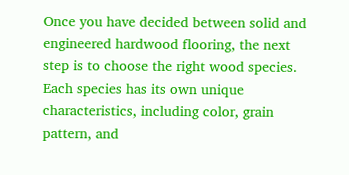Once you have decided between solid and engineered hardwood flooring, the next step is to choose the right wood species. Each species has its own unique characteristics, including color, grain pattern, and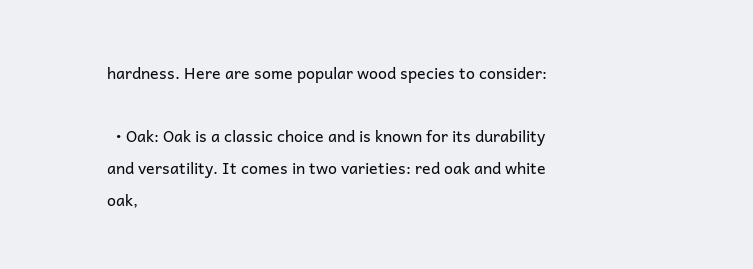hardness. Here are some popular wood species to consider:

  • Oak: Oak is a classic choice and is known for its durability and versatility. It comes in two varieties: red oak and white oak,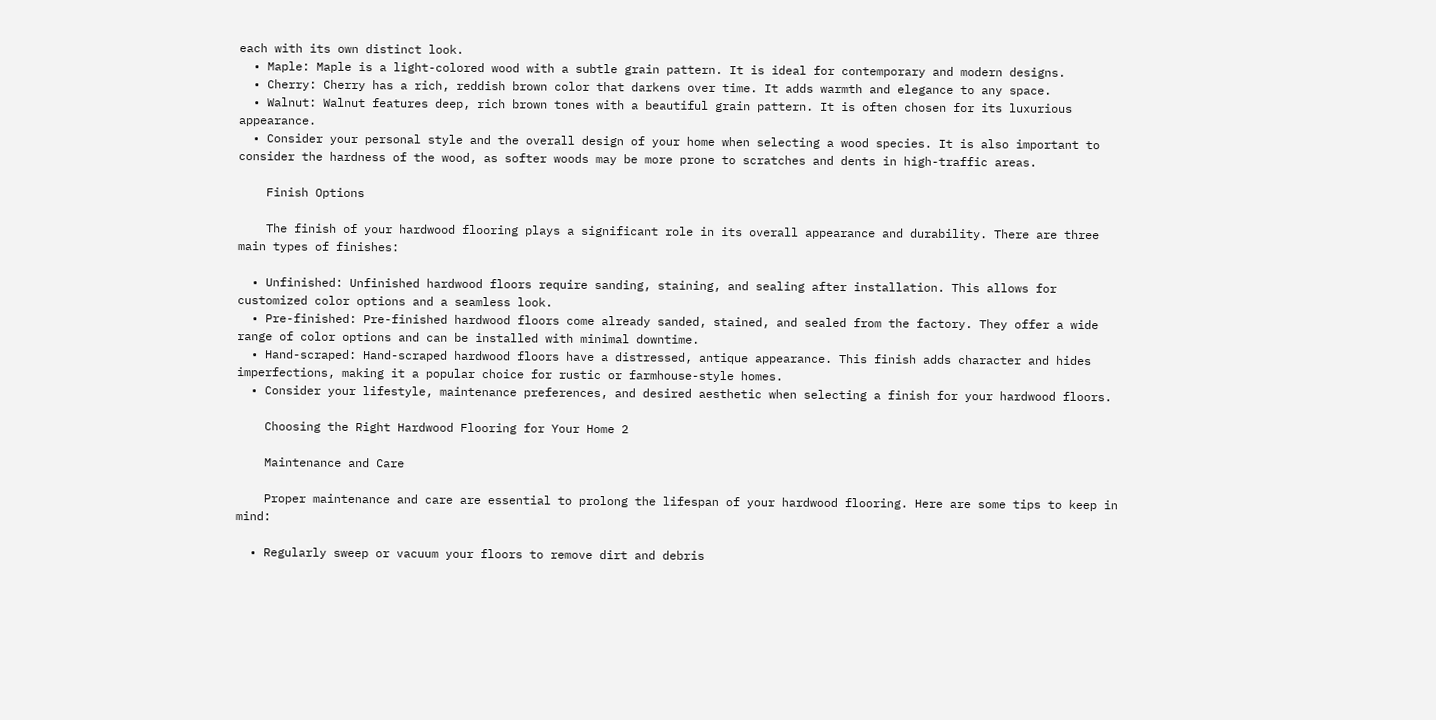each with its own distinct look.
  • Maple: Maple is a light-colored wood with a subtle grain pattern. It is ideal for contemporary and modern designs.
  • Cherry: Cherry has a rich, reddish brown color that darkens over time. It adds warmth and elegance to any space.
  • Walnut: Walnut features deep, rich brown tones with a beautiful grain pattern. It is often chosen for its luxurious appearance.
  • Consider your personal style and the overall design of your home when selecting a wood species. It is also important to consider the hardness of the wood, as softer woods may be more prone to scratches and dents in high-traffic areas.

    Finish Options

    The finish of your hardwood flooring plays a significant role in its overall appearance and durability. There are three main types of finishes:

  • Unfinished: Unfinished hardwood floors require sanding, staining, and sealing after installation. This allows for customized color options and a seamless look.
  • Pre-finished: Pre-finished hardwood floors come already sanded, stained, and sealed from the factory. They offer a wide range of color options and can be installed with minimal downtime.
  • Hand-scraped: Hand-scraped hardwood floors have a distressed, antique appearance. This finish adds character and hides imperfections, making it a popular choice for rustic or farmhouse-style homes.
  • Consider your lifestyle, maintenance preferences, and desired aesthetic when selecting a finish for your hardwood floors.

    Choosing the Right Hardwood Flooring for Your Home 2

    Maintenance and Care

    Proper maintenance and care are essential to prolong the lifespan of your hardwood flooring. Here are some tips to keep in mind:

  • Regularly sweep or vacuum your floors to remove dirt and debris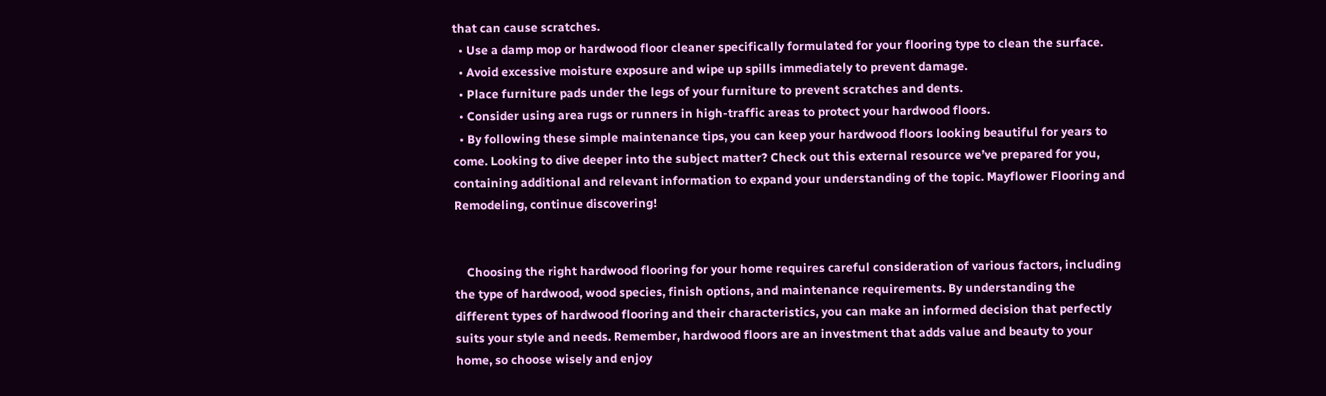that can cause scratches.
  • Use a damp mop or hardwood floor cleaner specifically formulated for your flooring type to clean the surface.
  • Avoid excessive moisture exposure and wipe up spills immediately to prevent damage.
  • Place furniture pads under the legs of your furniture to prevent scratches and dents.
  • Consider using area rugs or runners in high-traffic areas to protect your hardwood floors.
  • By following these simple maintenance tips, you can keep your hardwood floors looking beautiful for years to come. Looking to dive deeper into the subject matter? Check out this external resource we’ve prepared for you, containing additional and relevant information to expand your understanding of the topic. Mayflower Flooring and Remodeling, continue discovering!


    Choosing the right hardwood flooring for your home requires careful consideration of various factors, including the type of hardwood, wood species, finish options, and maintenance requirements. By understanding the different types of hardwood flooring and their characteristics, you can make an informed decision that perfectly suits your style and needs. Remember, hardwood floors are an investment that adds value and beauty to your home, so choose wisely and enjoy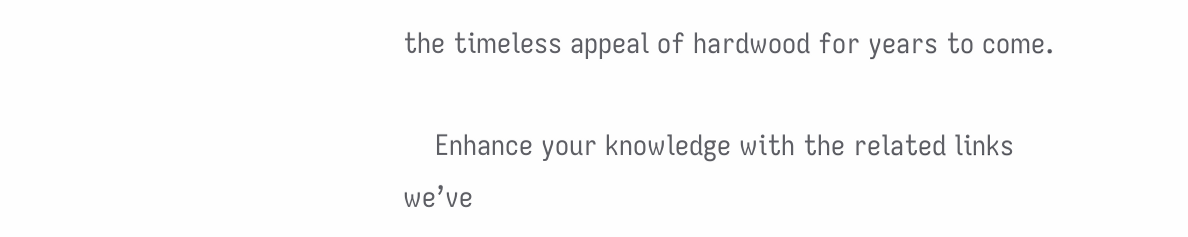the timeless appeal of hardwood for years to come.

    Enhance your knowledge with the related links we’ve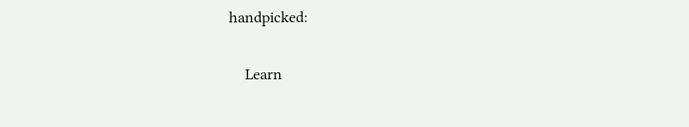handpicked:

    Learn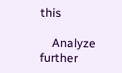this

    Analyze further